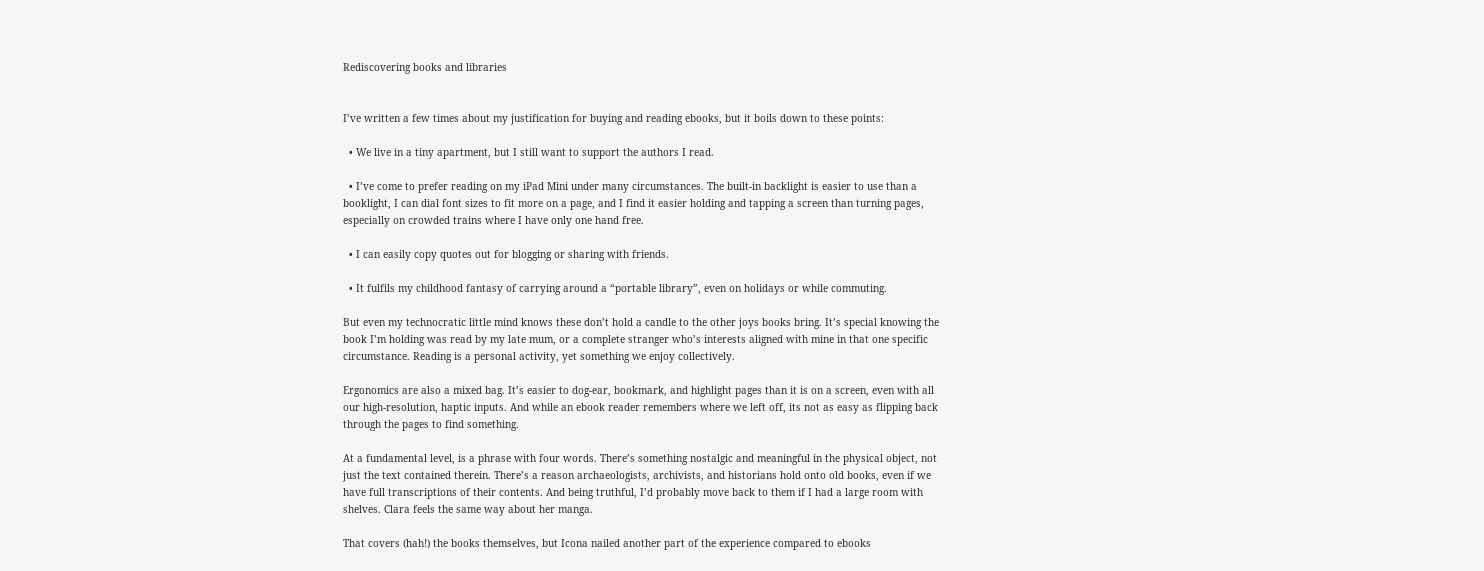Rediscovering books and libraries


I’ve written a few times about my justification for buying and reading ebooks, but it boils down to these points:

  • We live in a tiny apartment, but I still want to support the authors I read.

  • I’ve come to prefer reading on my iPad Mini under many circumstances. The built-in backlight is easier to use than a booklight, I can dial font sizes to fit more on a page, and I find it easier holding and tapping a screen than turning pages, especially on crowded trains where I have only one hand free.

  • I can easily copy quotes out for blogging or sharing with friends.

  • It fulfils my childhood fantasy of carrying around a “portable library”, even on holidays or while commuting.

But even my technocratic little mind knows these don’t hold a candle to the other joys books bring. It’s special knowing the book I’m holding was read by my late mum, or a complete stranger who’s interests aligned with mine in that one specific circumstance. Reading is a personal activity, yet something we enjoy collectively.

Ergonomics are also a mixed bag. It’s easier to dog-ear, bookmark, and highlight pages than it is on a screen, even with all our high-resolution, haptic inputs. And while an ebook reader remembers where we left off, its not as easy as flipping back through the pages to find something.

At a fundamental level, is a phrase with four words. There’s something nostalgic and meaningful in the physical object, not just the text contained therein. There’s a reason archaeologists, archivists, and historians hold onto old books, even if we have full transcriptions of their contents. And being truthful, I’d probably move back to them if I had a large room with shelves. Clara feels the same way about her manga.

That covers (hah!) the books themselves, but Icona nailed another part of the experience compared to ebooks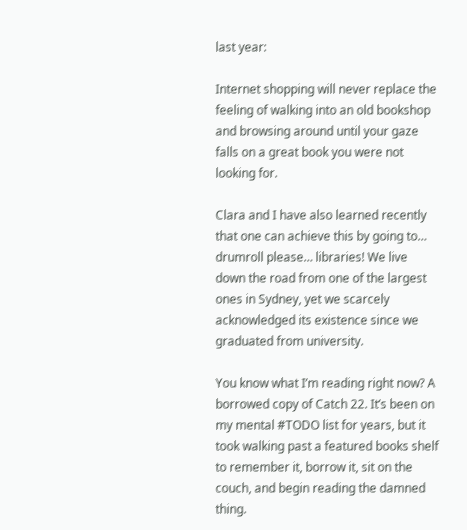last year:

Internet shopping will never replace the feeling of walking into an old bookshop and browsing around until your gaze falls on a great book you were not looking for.

Clara and I have also learned recently that one can achieve this by going to… drumroll please… libraries! We live down the road from one of the largest ones in Sydney, yet we scarcely acknowledged its existence since we graduated from university.

You know what I’m reading right now? A borrowed copy of Catch 22. It’s been on my mental #TODO list for years, but it took walking past a featured books shelf to remember it, borrow it, sit on the couch, and begin reading the damned thing.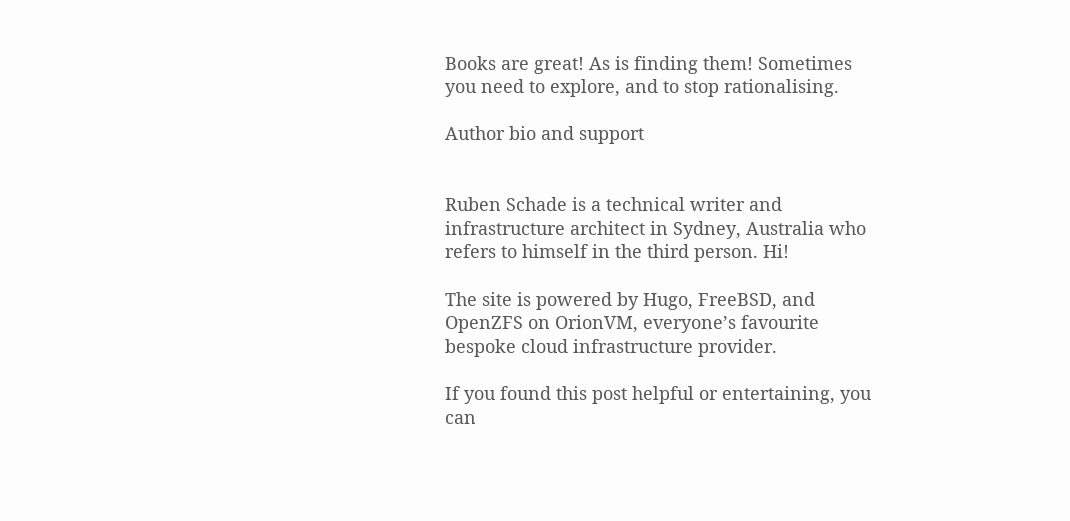Books are great! As is finding them! Sometimes you need to explore, and to stop rationalising.

Author bio and support


Ruben Schade is a technical writer and infrastructure architect in Sydney, Australia who refers to himself in the third person. Hi!

The site is powered by Hugo, FreeBSD, and OpenZFS on OrionVM, everyone’s favourite bespoke cloud infrastructure provider.

If you found this post helpful or entertaining, you can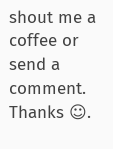shout me a coffee or send a comment. Thanks ☺.